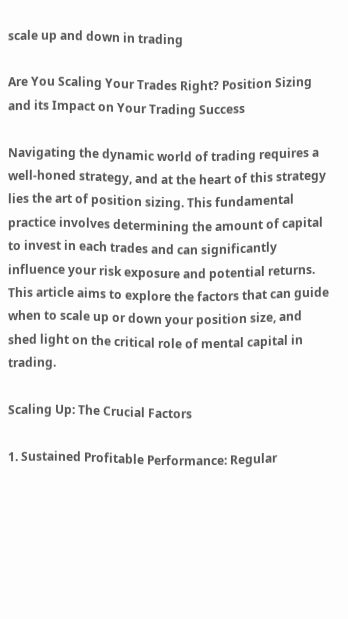scale up and down in trading

Are You Scaling Your Trades Right? Position Sizing and its Impact on Your Trading Success

Navigating the dynamic world of trading requires a well-honed strategy, and at the heart of this strategy lies the art of position sizing. This fundamental practice involves determining the amount of capital to invest in each trades and can significantly influence your risk exposure and potential returns. This article aims to explore the factors that can guide when to scale up or down your position size, and shed light on the critical role of mental capital in trading.

Scaling Up: The Crucial Factors

1. Sustained Profitable Performance: Regular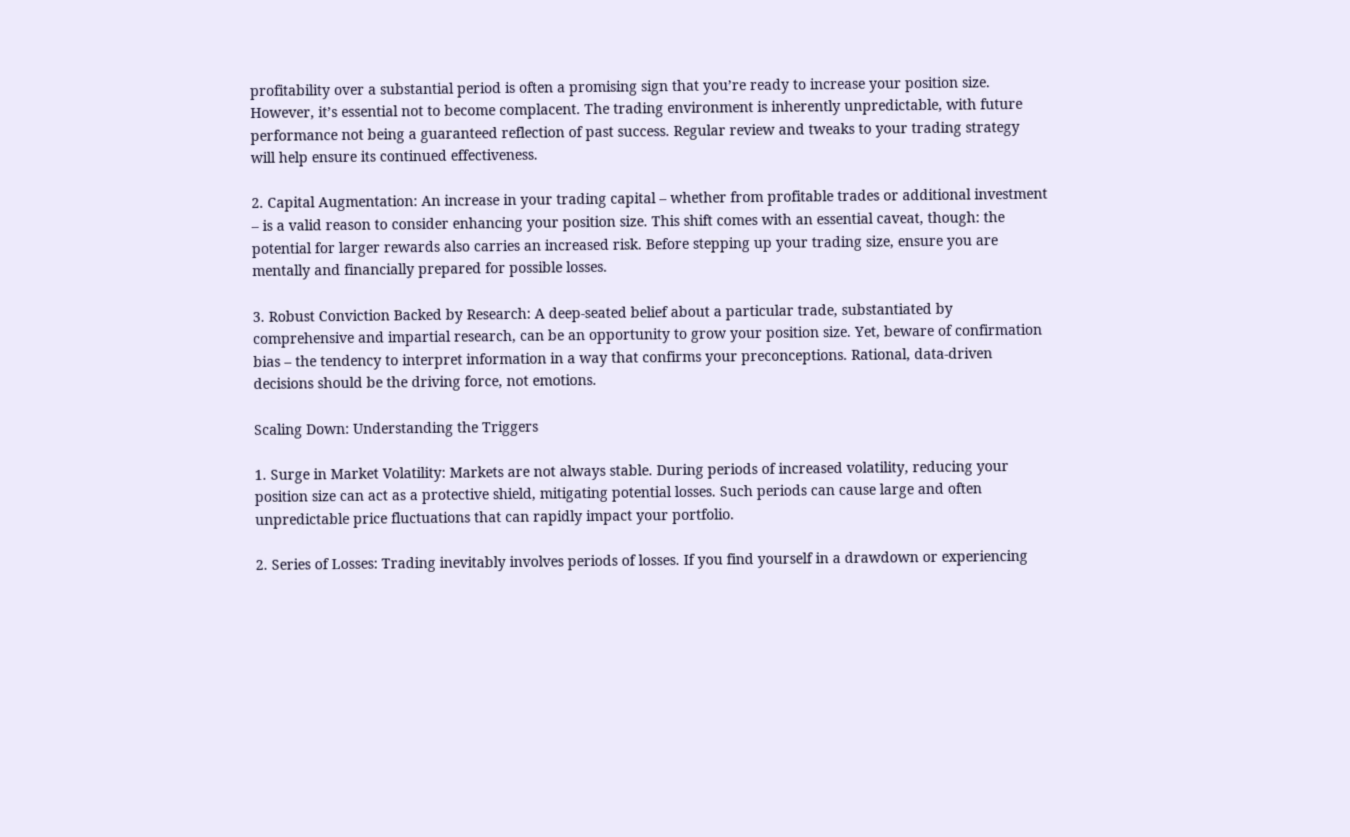profitability over a substantial period is often a promising sign that you’re ready to increase your position size. However, it’s essential not to become complacent. The trading environment is inherently unpredictable, with future performance not being a guaranteed reflection of past success. Regular review and tweaks to your trading strategy will help ensure its continued effectiveness.

2. Capital Augmentation: An increase in your trading capital – whether from profitable trades or additional investment – is a valid reason to consider enhancing your position size. This shift comes with an essential caveat, though: the potential for larger rewards also carries an increased risk. Before stepping up your trading size, ensure you are mentally and financially prepared for possible losses.

3. Robust Conviction Backed by Research: A deep-seated belief about a particular trade, substantiated by comprehensive and impartial research, can be an opportunity to grow your position size. Yet, beware of confirmation bias – the tendency to interpret information in a way that confirms your preconceptions. Rational, data-driven decisions should be the driving force, not emotions.

Scaling Down: Understanding the Triggers

1. Surge in Market Volatility: Markets are not always stable. During periods of increased volatility, reducing your position size can act as a protective shield, mitigating potential losses. Such periods can cause large and often unpredictable price fluctuations that can rapidly impact your portfolio.

2. Series of Losses: Trading inevitably involves periods of losses. If you find yourself in a drawdown or experiencing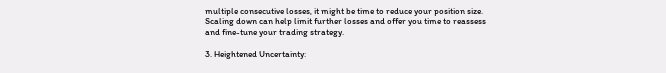multiple consecutive losses, it might be time to reduce your position size. Scaling down can help limit further losses and offer you time to reassess and fine-tune your trading strategy.

3. Heightened Uncertainty: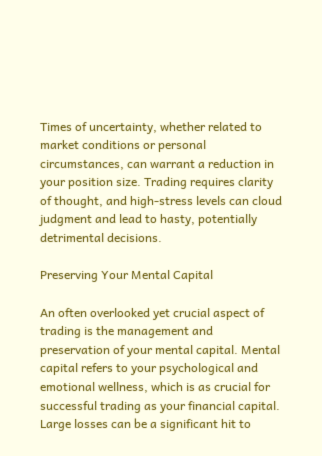Times of uncertainty, whether related to market conditions or personal circumstances, can warrant a reduction in your position size. Trading requires clarity of thought, and high-stress levels can cloud judgment and lead to hasty, potentially detrimental decisions.

Preserving Your Mental Capital

An often overlooked yet crucial aspect of trading is the management and preservation of your mental capital. Mental capital refers to your psychological and emotional wellness, which is as crucial for successful trading as your financial capital. Large losses can be a significant hit to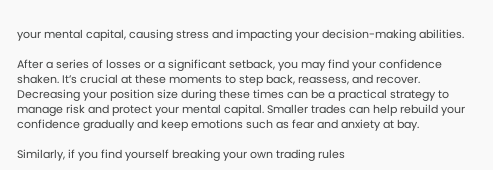your mental capital, causing stress and impacting your decision-making abilities.

After a series of losses or a significant setback, you may find your confidence shaken. It’s crucial at these moments to step back, reassess, and recover. Decreasing your position size during these times can be a practical strategy to manage risk and protect your mental capital. Smaller trades can help rebuild your confidence gradually and keep emotions such as fear and anxiety at bay.

Similarly, if you find yourself breaking your own trading rules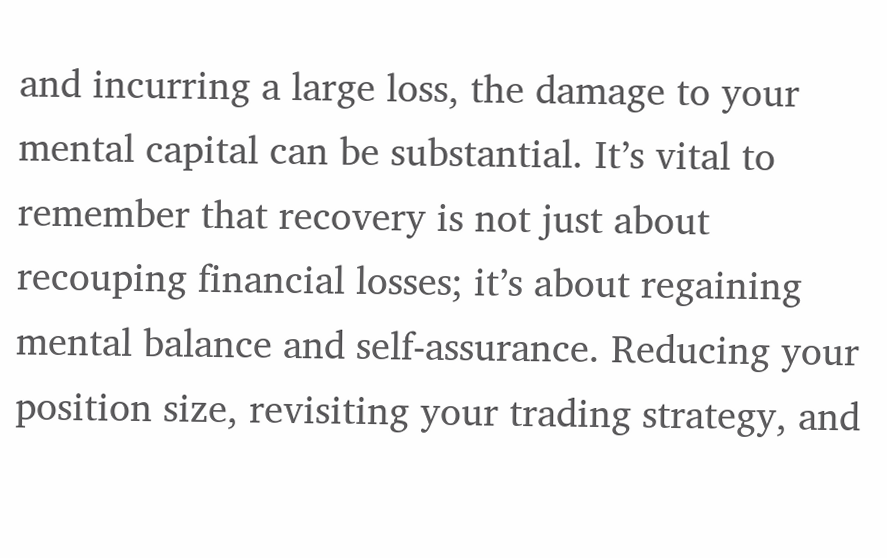and incurring a large loss, the damage to your mental capital can be substantial. It’s vital to remember that recovery is not just about recouping financial losses; it’s about regaining mental balance and self-assurance. Reducing your position size, revisiting your trading strategy, and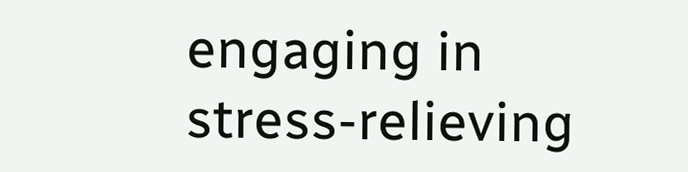engaging in stress-relieving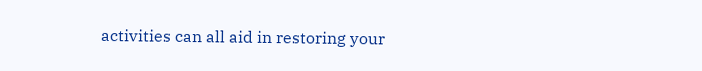activities can all aid in restoring your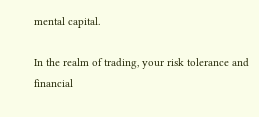mental capital.

In the realm of trading, your risk tolerance and financial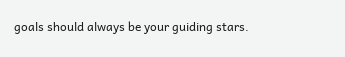goals should always be your guiding stars.